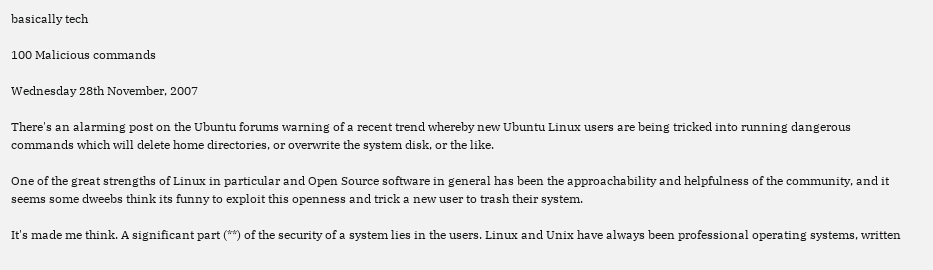basically tech

100 Malicious commands

Wednesday 28th November, 2007

There's an alarming post on the Ubuntu forums warning of a recent trend whereby new Ubuntu Linux users are being tricked into running dangerous commands which will delete home directories, or overwrite the system disk, or the like.

One of the great strengths of Linux in particular and Open Source software in general has been the approachability and helpfulness of the community, and it seems some dweebs think its funny to exploit this openness and trick a new user to trash their system.

It's made me think. A significant part (**) of the security of a system lies in the users. Linux and Unix have always been professional operating systems, written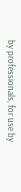by professionals, for use by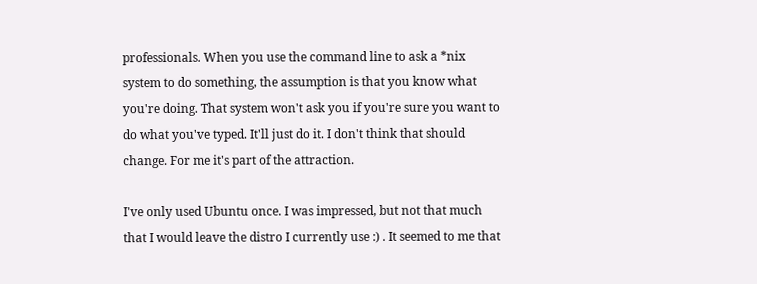professionals. When you use the command line to ask a *nix system to do something, the assumption is that you know what you're doing. That system won't ask you if you're sure you want to do what you've typed. It'll just do it. I don't think that should change. For me it's part of the attraction.

I've only used Ubuntu once. I was impressed, but not that much that I would leave the distro I currently use :) . It seemed to me that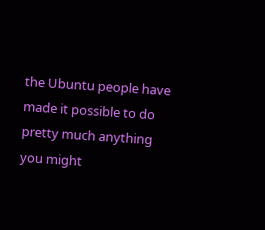the Ubuntu people have made it possible to do pretty much anything you might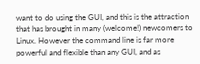want to do using the GUI, and this is the attraction that has brought in many (welcome!) newcomers to Linux. However the command line is far more powerful and flexible than any GUI, and as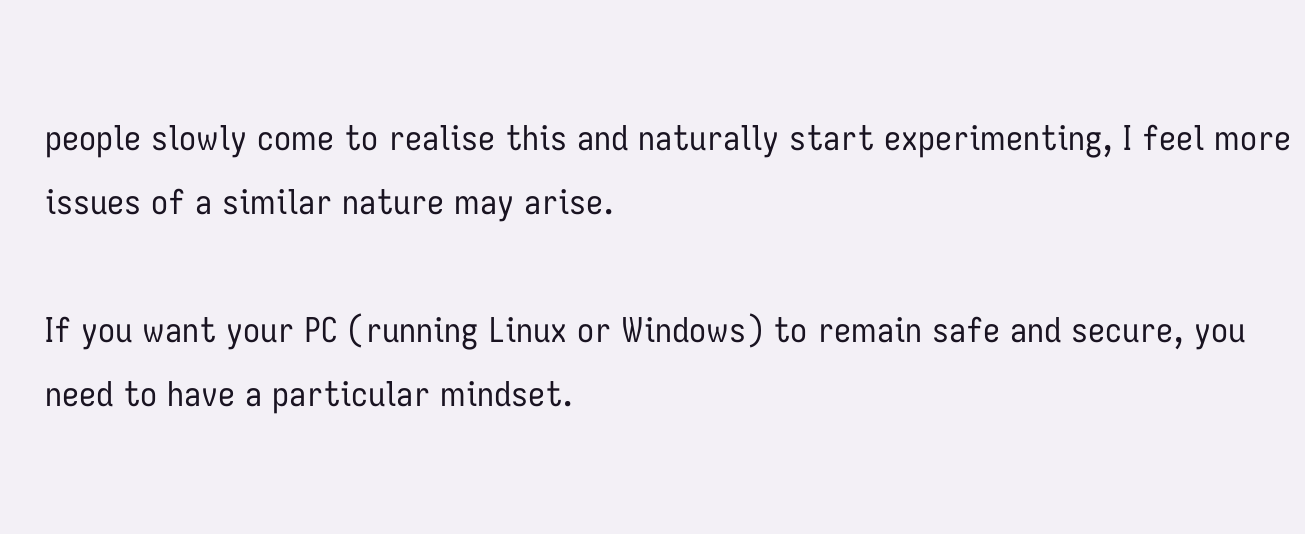people slowly come to realise this and naturally start experimenting, I feel more issues of a similar nature may arise.

If you want your PC (running Linux or Windows) to remain safe and secure, you need to have a particular mindset.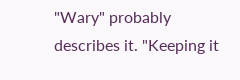"Wary" probably describes it. "Keeping it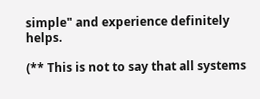simple" and experience definitely helps.

(** This is not to say that all systems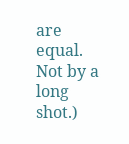are equal. Not by a long shot.)